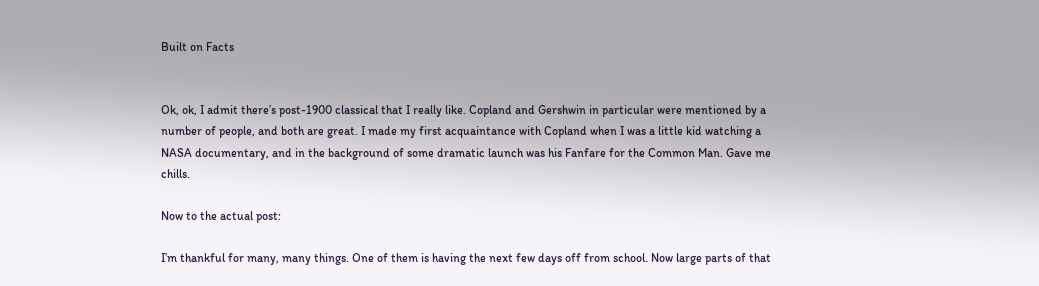Built on Facts


Ok, ok, I admit there’s post-1900 classical that I really like. Copland and Gershwin in particular were mentioned by a number of people, and both are great. I made my first acquaintance with Copland when I was a little kid watching a NASA documentary, and in the background of some dramatic launch was his Fanfare for the Common Man. Gave me chills.

Now to the actual post:

I’m thankful for many, many things. One of them is having the next few days off from school. Now large parts of that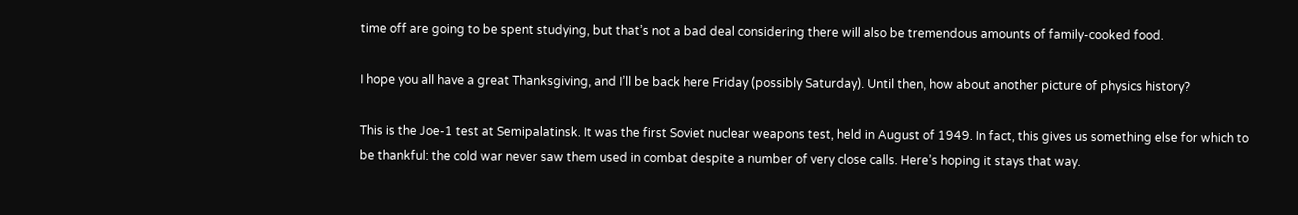time off are going to be spent studying, but that’s not a bad deal considering there will also be tremendous amounts of family-cooked food.

I hope you all have a great Thanksgiving, and I’ll be back here Friday (possibly Saturday). Until then, how about another picture of physics history?

This is the Joe-1 test at Semipalatinsk. It was the first Soviet nuclear weapons test, held in August of 1949. In fact, this gives us something else for which to be thankful: the cold war never saw them used in combat despite a number of very close calls. Here’s hoping it stays that way.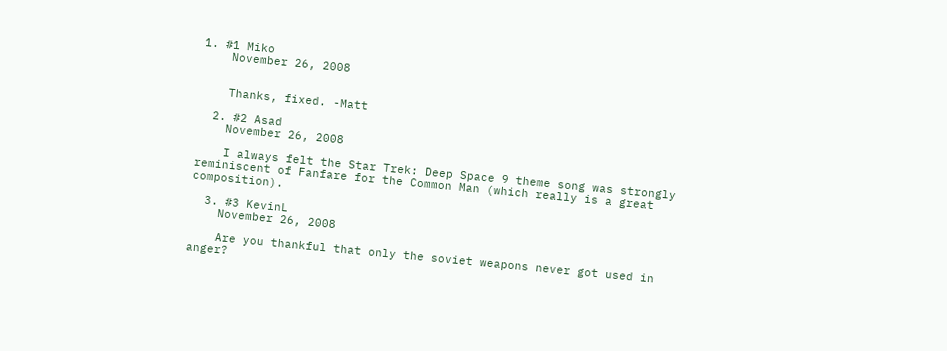1. #1 Miko
    November 26, 2008


    Thanks, fixed. -Matt

  2. #2 Asad
    November 26, 2008

    I always felt the Star Trek: Deep Space 9 theme song was strongly reminiscent of Fanfare for the Common Man (which really is a great composition).

  3. #3 KevinL
    November 26, 2008

    Are you thankful that only the soviet weapons never got used in anger?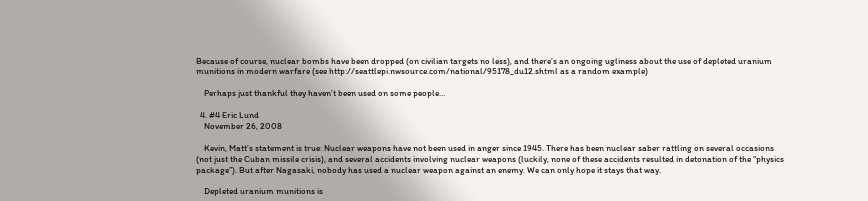Because of course, nuclear bombs have been dropped (on civilian targets no less), and there’s an ongoing ugliness about the use of depleted uranium munitions in modern warfare (see http://seattlepi.nwsource.com/national/95178_du12.shtml as a random example)

    Perhaps just thankful they haven’t been used on some people…

  4. #4 Eric Lund
    November 26, 2008

    Kevin, Matt’s statement is true: Nuclear weapons have not been used in anger since 1945. There has been nuclear saber rattling on several occasions (not just the Cuban missile crisis), and several accidents involving nuclear weapons (luckily, none of these accidents resulted in detonation of the “physics package”). But after Nagasaki, nobody has used a nuclear weapon against an enemy. We can only hope it stays that way.

    Depleted uranium munitions is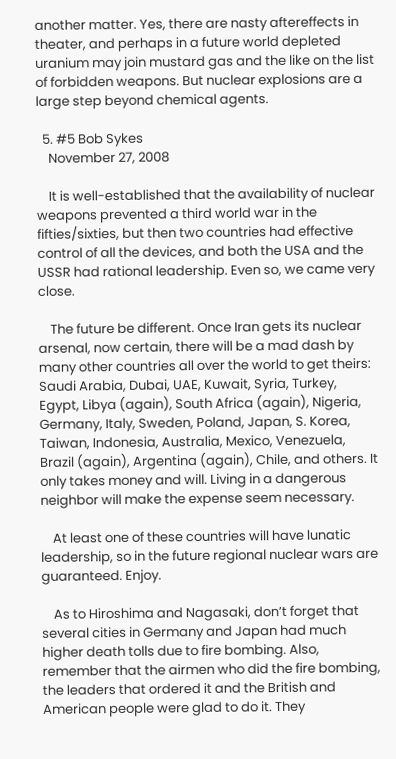another matter. Yes, there are nasty aftereffects in theater, and perhaps in a future world depleted uranium may join mustard gas and the like on the list of forbidden weapons. But nuclear explosions are a large step beyond chemical agents.

  5. #5 Bob Sykes
    November 27, 2008

    It is well-established that the availability of nuclear weapons prevented a third world war in the fifties/sixties, but then two countries had effective control of all the devices, and both the USA and the USSR had rational leadership. Even so, we came very close.

    The future be different. Once Iran gets its nuclear arsenal, now certain, there will be a mad dash by many other countries all over the world to get theirs: Saudi Arabia, Dubai, UAE, Kuwait, Syria, Turkey, Egypt, Libya (again), South Africa (again), Nigeria, Germany, Italy, Sweden, Poland, Japan, S. Korea, Taiwan, Indonesia, Australia, Mexico, Venezuela, Brazil (again), Argentina (again), Chile, and others. It only takes money and will. Living in a dangerous neighbor will make the expense seem necessary.

    At least one of these countries will have lunatic leadership, so in the future regional nuclear wars are guaranteed. Enjoy.

    As to Hiroshima and Nagasaki, don’t forget that several cities in Germany and Japan had much higher death tolls due to fire bombing. Also, remember that the airmen who did the fire bombing, the leaders that ordered it and the British and American people were glad to do it. They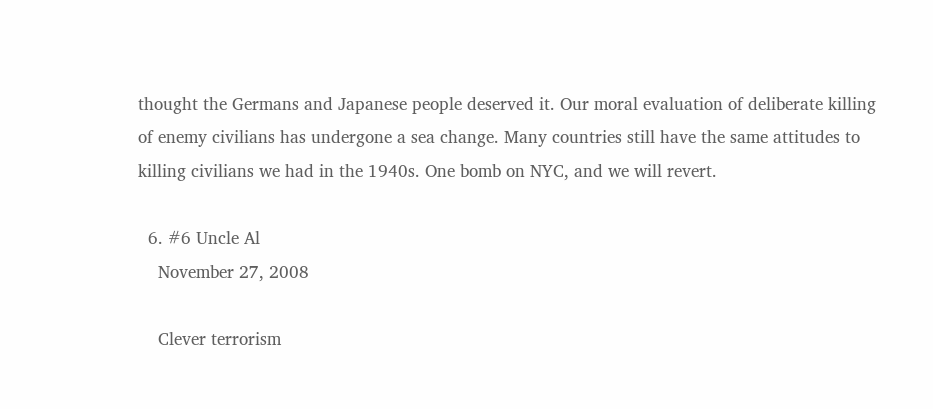thought the Germans and Japanese people deserved it. Our moral evaluation of deliberate killing of enemy civilians has undergone a sea change. Many countries still have the same attitudes to killing civilians we had in the 1940s. One bomb on NYC, and we will revert.

  6. #6 Uncle Al
    November 27, 2008

    Clever terrorism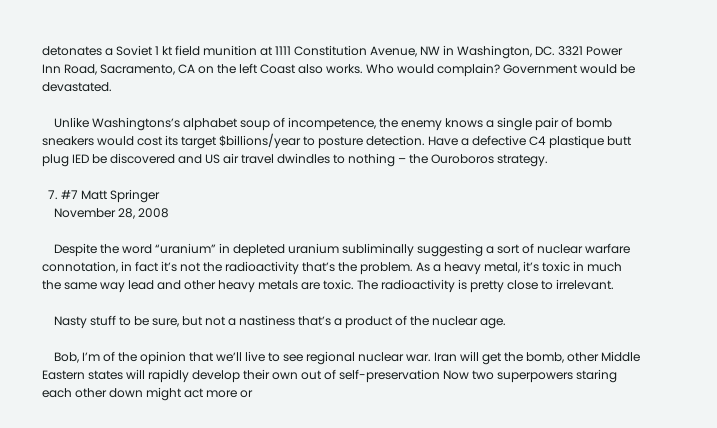detonates a Soviet 1 kt field munition at 1111 Constitution Avenue, NW in Washington, DC. 3321 Power Inn Road, Sacramento, CA on the left Coast also works. Who would complain? Government would be devastated.

    Unlike Washingtons’s alphabet soup of incompetence, the enemy knows a single pair of bomb sneakers would cost its target $billions/year to posture detection. Have a defective C4 plastique butt plug IED be discovered and US air travel dwindles to nothing – the Ouroboros strategy.

  7. #7 Matt Springer
    November 28, 2008

    Despite the word “uranium” in depleted uranium subliminally suggesting a sort of nuclear warfare connotation, in fact it’s not the radioactivity that’s the problem. As a heavy metal, it’s toxic in much the same way lead and other heavy metals are toxic. The radioactivity is pretty close to irrelevant.

    Nasty stuff to be sure, but not a nastiness that’s a product of the nuclear age.

    Bob, I’m of the opinion that we’ll live to see regional nuclear war. Iran will get the bomb, other Middle Eastern states will rapidly develop their own out of self-preservation Now two superpowers staring each other down might act more or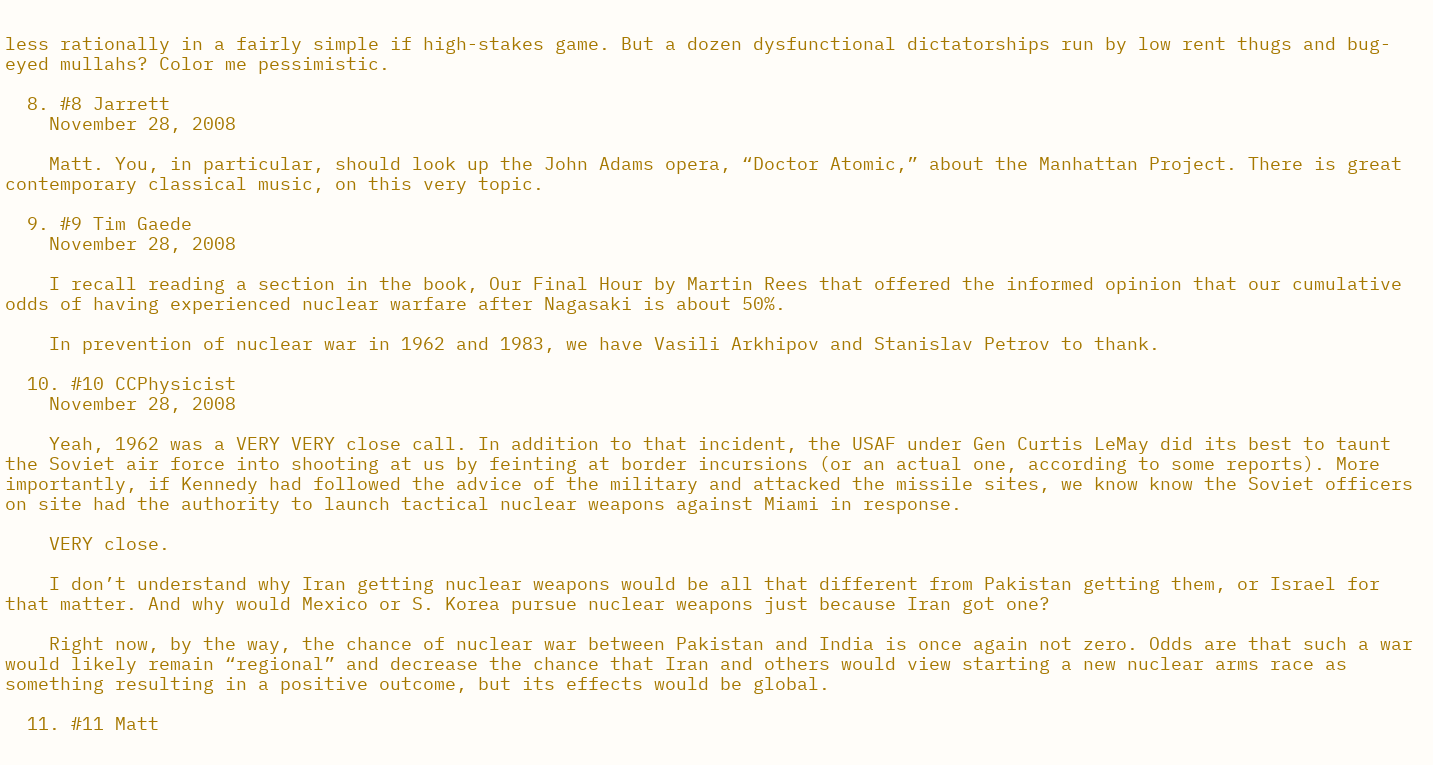less rationally in a fairly simple if high-stakes game. But a dozen dysfunctional dictatorships run by low rent thugs and bug-eyed mullahs? Color me pessimistic.

  8. #8 Jarrett
    November 28, 2008

    Matt. You, in particular, should look up the John Adams opera, “Doctor Atomic,” about the Manhattan Project. There is great contemporary classical music, on this very topic.

  9. #9 Tim Gaede
    November 28, 2008

    I recall reading a section in the book, Our Final Hour by Martin Rees that offered the informed opinion that our cumulative odds of having experienced nuclear warfare after Nagasaki is about 50%.

    In prevention of nuclear war in 1962 and 1983, we have Vasili Arkhipov and Stanislav Petrov to thank.

  10. #10 CCPhysicist
    November 28, 2008

    Yeah, 1962 was a VERY VERY close call. In addition to that incident, the USAF under Gen Curtis LeMay did its best to taunt the Soviet air force into shooting at us by feinting at border incursions (or an actual one, according to some reports). More importantly, if Kennedy had followed the advice of the military and attacked the missile sites, we know know the Soviet officers on site had the authority to launch tactical nuclear weapons against Miami in response.

    VERY close.

    I don’t understand why Iran getting nuclear weapons would be all that different from Pakistan getting them, or Israel for that matter. And why would Mexico or S. Korea pursue nuclear weapons just because Iran got one?

    Right now, by the way, the chance of nuclear war between Pakistan and India is once again not zero. Odds are that such a war would likely remain “regional” and decrease the chance that Iran and others would view starting a new nuclear arms race as something resulting in a positive outcome, but its effects would be global.

  11. #11 Matt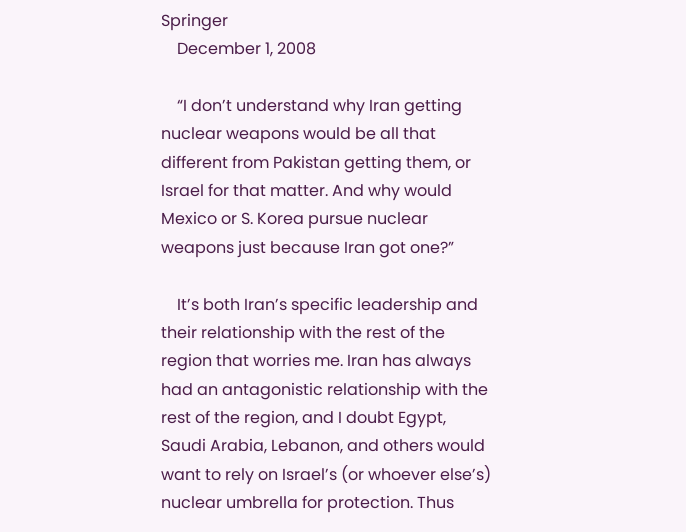Springer
    December 1, 2008

    “I don’t understand why Iran getting nuclear weapons would be all that different from Pakistan getting them, or Israel for that matter. And why would Mexico or S. Korea pursue nuclear weapons just because Iran got one?”

    It’s both Iran’s specific leadership and their relationship with the rest of the region that worries me. Iran has always had an antagonistic relationship with the rest of the region, and I doubt Egypt, Saudi Arabia, Lebanon, and others would want to rely on Israel’s (or whoever else’s) nuclear umbrella for protection. Thus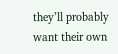they’ll probably want their own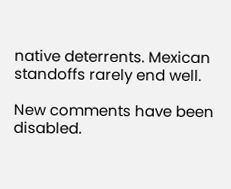native deterrents. Mexican standoffs rarely end well.

New comments have been disabled.